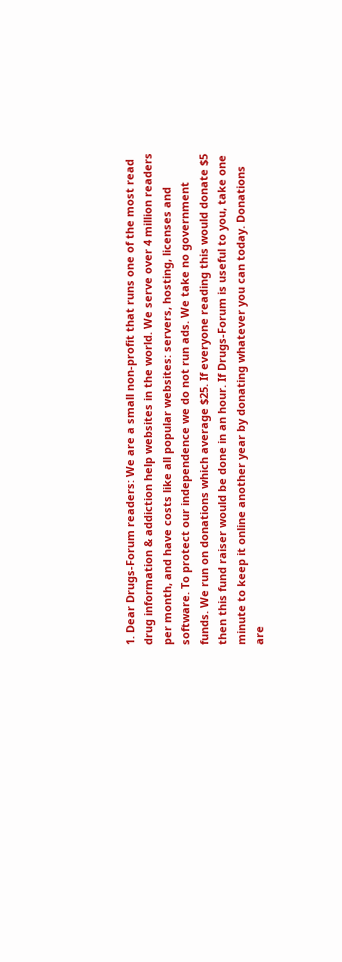1. Dear Drugs-Forum readers: We are a small non-profit that runs one of the most read drug information & addiction help websites in the world. We serve over 4 million readers per month, and have costs like all popular websites: servers, hosting, licenses and software. To protect our independence we do not run ads. We take no government funds. We run on donations which average $25. If everyone reading this would donate $5 then this fund raiser would be done in an hour. If Drugs-Forum is useful to you, take one minute to keep it online another year by donating whatever you can today. Donations are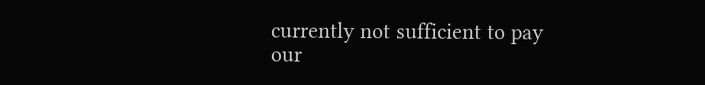currently not sufficient to pay our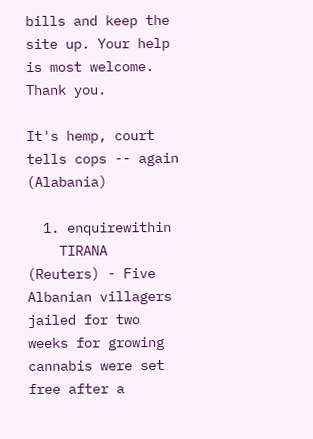bills and keep the site up. Your help is most welcome. Thank you.

It's hemp, court tells cops -- again (Alabania)

  1. enquirewithin
    TIRANA (Reuters) - Five Albanian villagers jailed for two weeks for growing cannabis were set free after a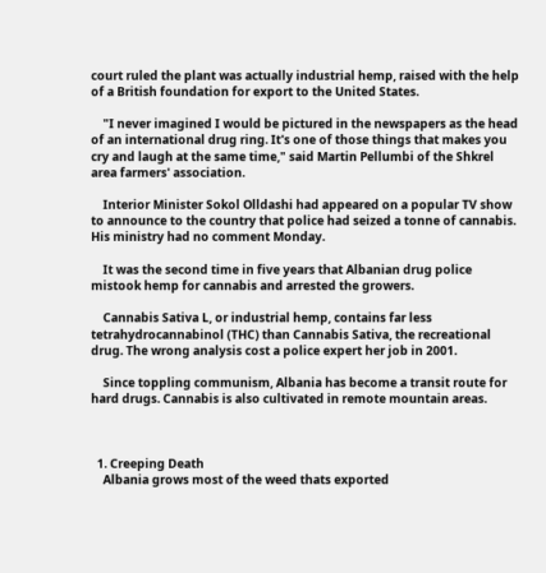court ruled the plant was actually industrial hemp, raised with the help of a British foundation for export to the United States.

    "I never imagined I would be pictured in the newspapers as the head of an international drug ring. It's one of those things that makes you cry and laugh at the same time," said Martin Pellumbi of the Shkrel area farmers' association.

    Interior Minister Sokol Olldashi had appeared on a popular TV show to announce to the country that police had seized a tonne of cannabis. His ministry had no comment Monday.

    It was the second time in five years that Albanian drug police mistook hemp for cannabis and arrested the growers.

    Cannabis Sativa L, or industrial hemp, contains far less tetrahydrocannabinol (THC) than Cannabis Sativa, the recreational drug. The wrong analysis cost a police expert her job in 2001.

    Since toppling communism, Albania has become a transit route for hard drugs. Cannabis is also cultivated in remote mountain areas.



  1. Creeping Death
    Albania grows most of the weed thats exported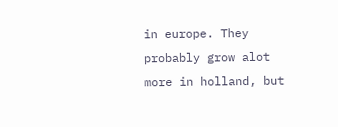in europe. They probably grow alot more in holland, but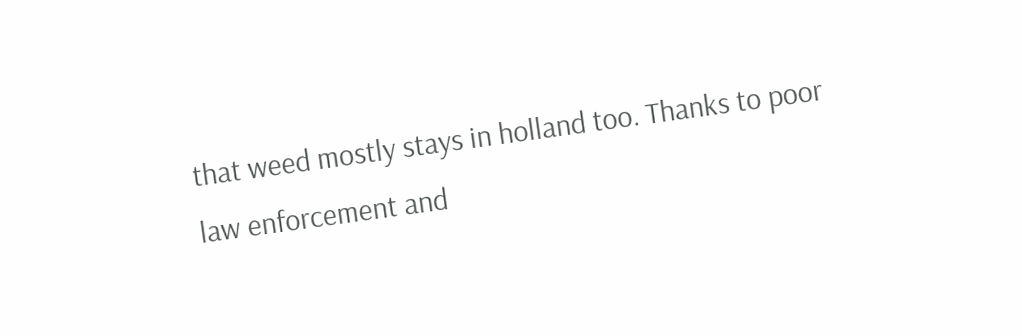that weed mostly stays in holland too. Thanks to poor law enforcement and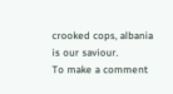crooked cops, albania is our saviour.
To make a comment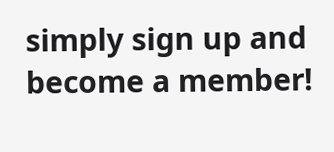simply sign up and become a member!